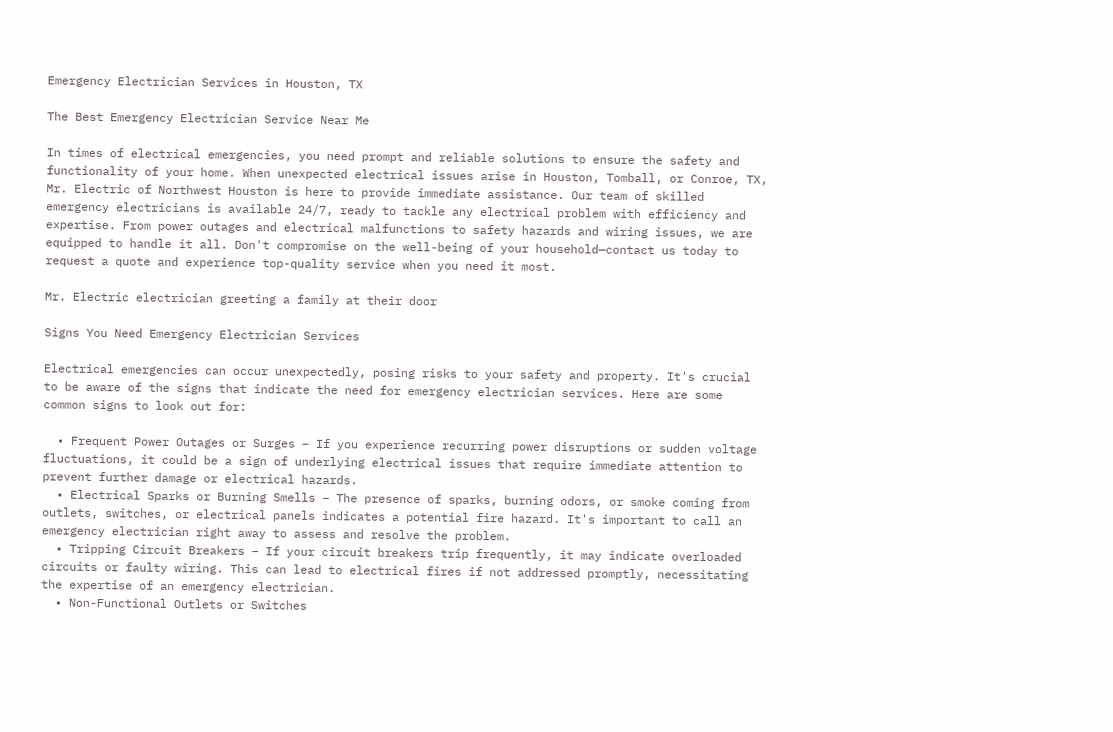Emergency Electrician Services in Houston, TX

The Best Emergency Electrician Service Near Me

In times of electrical emergencies, you need prompt and reliable solutions to ensure the safety and functionality of your home. When unexpected electrical issues arise in Houston, Tomball, or Conroe, TX, Mr. Electric of Northwest Houston is here to provide immediate assistance. Our team of skilled emergency electricians is available 24/7, ready to tackle any electrical problem with efficiency and expertise. From power outages and electrical malfunctions to safety hazards and wiring issues, we are equipped to handle it all. Don't compromise on the well-being of your household—contact us today to request a quote and experience top-quality service when you need it most.

Mr. Electric electrician greeting a family at their door

Signs You Need Emergency Electrician Services

Electrical emergencies can occur unexpectedly, posing risks to your safety and property. It's crucial to be aware of the signs that indicate the need for emergency electrician services. Here are some common signs to look out for:

  • Frequent Power Outages or Surges – If you experience recurring power disruptions or sudden voltage fluctuations, it could be a sign of underlying electrical issues that require immediate attention to prevent further damage or electrical hazards.
  • Electrical Sparks or Burning Smells – The presence of sparks, burning odors, or smoke coming from outlets, switches, or electrical panels indicates a potential fire hazard. It's important to call an emergency electrician right away to assess and resolve the problem.
  • Tripping Circuit Breakers – If your circuit breakers trip frequently, it may indicate overloaded circuits or faulty wiring. This can lead to electrical fires if not addressed promptly, necessitating the expertise of an emergency electrician.
  • Non-Functional Outlets or Switches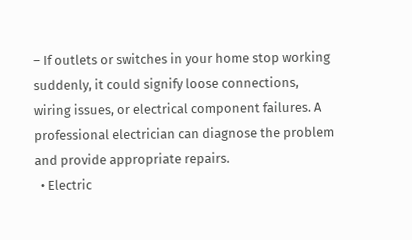– If outlets or switches in your home stop working suddenly, it could signify loose connections, wiring issues, or electrical component failures. A professional electrician can diagnose the problem and provide appropriate repairs.
  • Electric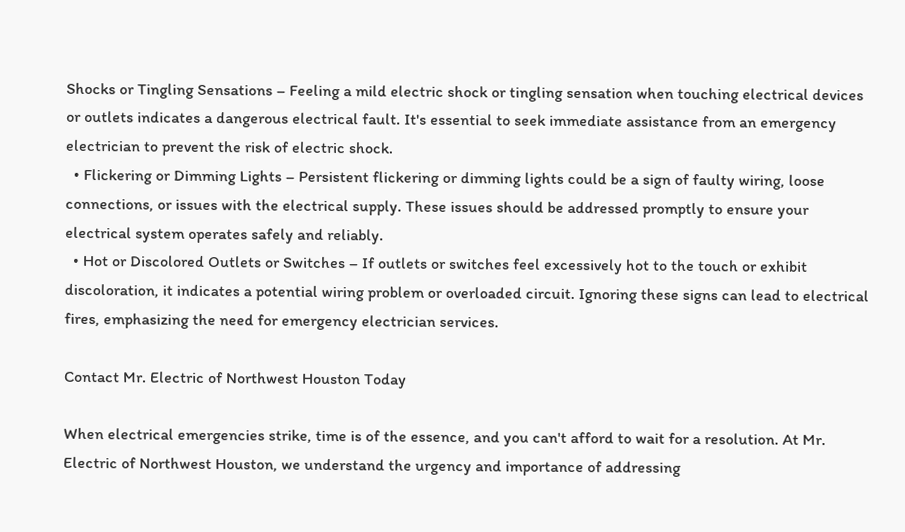Shocks or Tingling Sensations – Feeling a mild electric shock or tingling sensation when touching electrical devices or outlets indicates a dangerous electrical fault. It's essential to seek immediate assistance from an emergency electrician to prevent the risk of electric shock.
  • Flickering or Dimming Lights – Persistent flickering or dimming lights could be a sign of faulty wiring, loose connections, or issues with the electrical supply. These issues should be addressed promptly to ensure your electrical system operates safely and reliably.
  • Hot or Discolored Outlets or Switches – If outlets or switches feel excessively hot to the touch or exhibit discoloration, it indicates a potential wiring problem or overloaded circuit. Ignoring these signs can lead to electrical fires, emphasizing the need for emergency electrician services.

Contact Mr. Electric of Northwest Houston Today

When electrical emergencies strike, time is of the essence, and you can't afford to wait for a resolution. At Mr. Electric of Northwest Houston, we understand the urgency and importance of addressing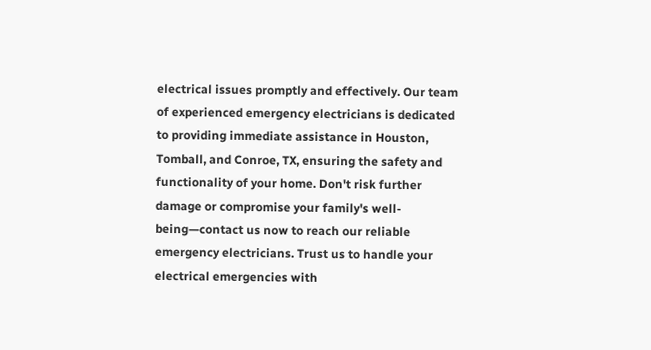electrical issues promptly and effectively. Our team of experienced emergency electricians is dedicated to providing immediate assistance in Houston, Tomball, and Conroe, TX, ensuring the safety and functionality of your home. Don't risk further damage or compromise your family's well-being—contact us now to reach our reliable emergency electricians. Trust us to handle your electrical emergencies with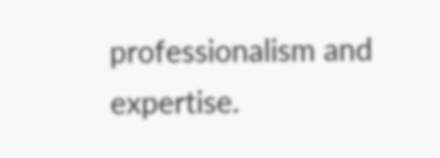professionalism and expertise.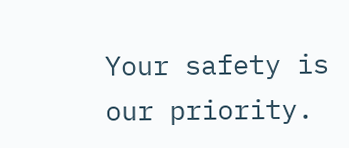Your safety is our priority.